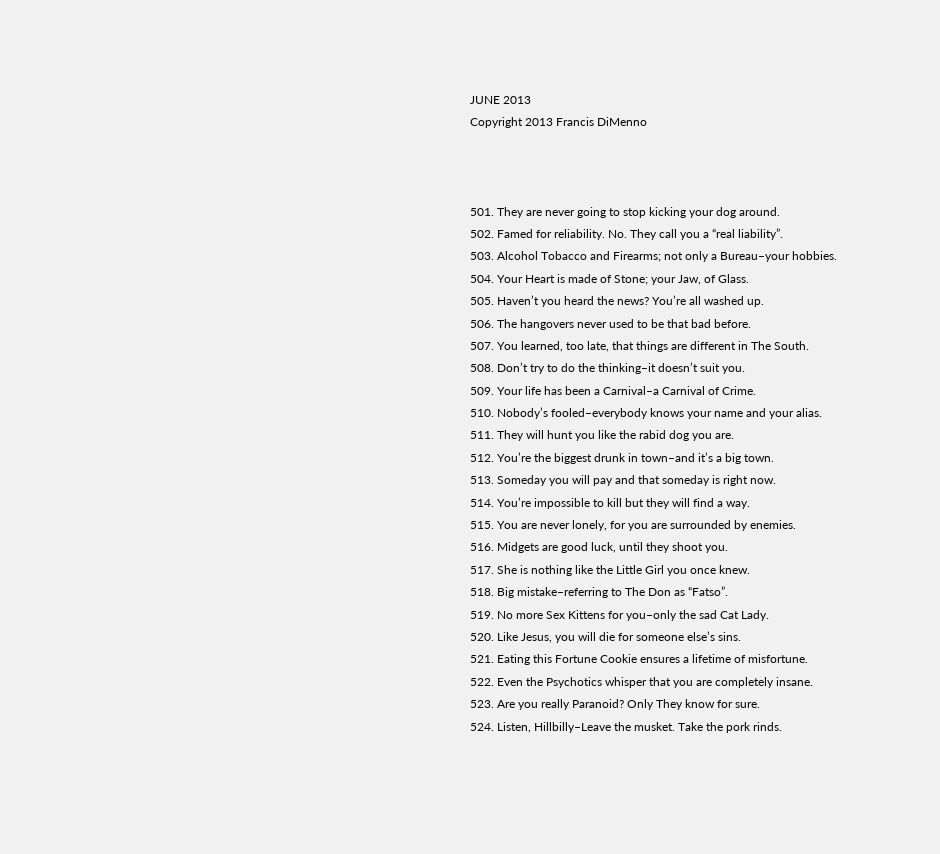JUNE 2013
Copyright 2013 Francis DiMenno



501. They are never going to stop kicking your dog around.
502. Famed for reliability. No. They call you a “real liability”.
503. Alcohol Tobacco and Firearms; not only a Bureau–your hobbies.
504. Your Heart is made of Stone; your Jaw, of Glass.
505. Haven’t you heard the news? You’re all washed up.
506. The hangovers never used to be that bad before.
507. You learned, too late, that things are different in The South.
508. Don’t try to do the thinking–it doesn’t suit you.
509. Your life has been a Carnival–a Carnival of Crime.
510. Nobody’s fooled–everybody knows your name and your alias.
511. They will hunt you like the rabid dog you are.
512. You’re the biggest drunk in town–and it’s a big town.
513. Someday you will pay and that someday is right now.
514. You’re impossible to kill but they will find a way.
515. You are never lonely, for you are surrounded by enemies.
516. Midgets are good luck, until they shoot you.
517. She is nothing like the Little Girl you once knew.
518. Big mistake–referring to The Don as “Fatso”.
519. No more Sex Kittens for you–only the sad Cat Lady.
520. Like Jesus, you will die for someone else’s sins.
521. Eating this Fortune Cookie ensures a lifetime of misfortune.
522. Even the Psychotics whisper that you are completely insane.
523. Are you really Paranoid? Only They know for sure.
524. Listen, Hillbilly–Leave the musket. Take the pork rinds.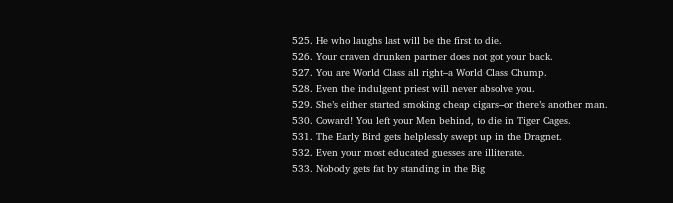525. He who laughs last will be the first to die.
526. Your craven drunken partner does not got your back.
527. You are World Class all right–a World Class Chump.
528. Even the indulgent priest will never absolve you.
529. She’s either started smoking cheap cigars–or there’s another man.
530. Coward! You left your Men behind, to die in Tiger Cages.
531. The Early Bird gets helplessly swept up in the Dragnet.
532. Even your most educated guesses are illiterate.
533. Nobody gets fat by standing in the Big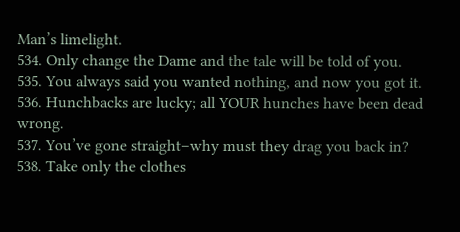Man’s limelight.
534. Only change the Dame and the tale will be told of you.
535. You always said you wanted nothing, and now you got it.
536. Hunchbacks are lucky; all YOUR hunches have been dead wrong.
537. You’ve gone straight–why must they drag you back in?
538. Take only the clothes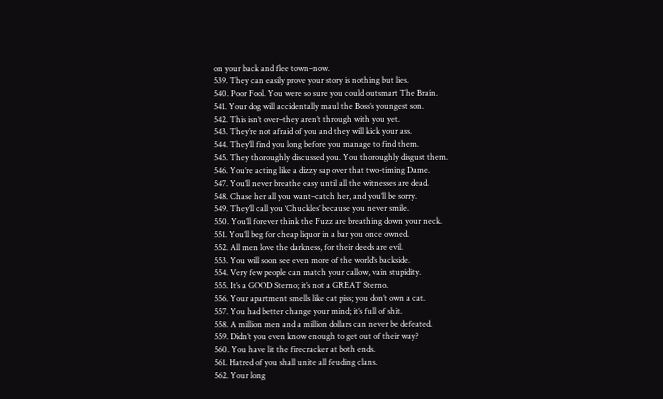on your back and flee town–now.
539. They can easily prove your story is nothing but lies.
540. Poor Fool. You were so sure you could outsmart The Brain.
541. Your dog will accidentally maul the Boss’s youngest son.
542. This isn’t over–they aren’t through with you yet.
543. They’re not afraid of you and they will kick your ass.
544. They’ll find you long before you manage to find them.
545. They thoroughly discussed you. You thoroughly disgust them.
546. You’re acting like a dizzy sap over that two-timing Dame.
547. You’ll never breathe easy until all the witnesses are dead.
548. Chase her all you want–catch her, and you’ll be sorry.
549. They’ll call you ‘Chuckles’ because you never smile.
550. You’ll forever think the Fuzz are breathing down your neck.
551. You’ll beg for cheap liquor in a bar you once owned.
552. All men love the darkness, for their deeds are evil.
553. You will soon see even more of the world’s backside.
554. Very few people can match your callow, vain stupidity.
555. It’s a GOOD Sterno; it’s not a GREAT Sterno.
556. Your apartment smells like cat piss; you don’t own a cat.
557. You had better change your mind; it’s full of shit.
558. A million men and a million dollars can never be defeated.
559. Didn’t you even know enough to get out of their way?
560. You have lit the firecracker at both ends.
561. Hatred of you shall unite all feuding clans.
562. Your long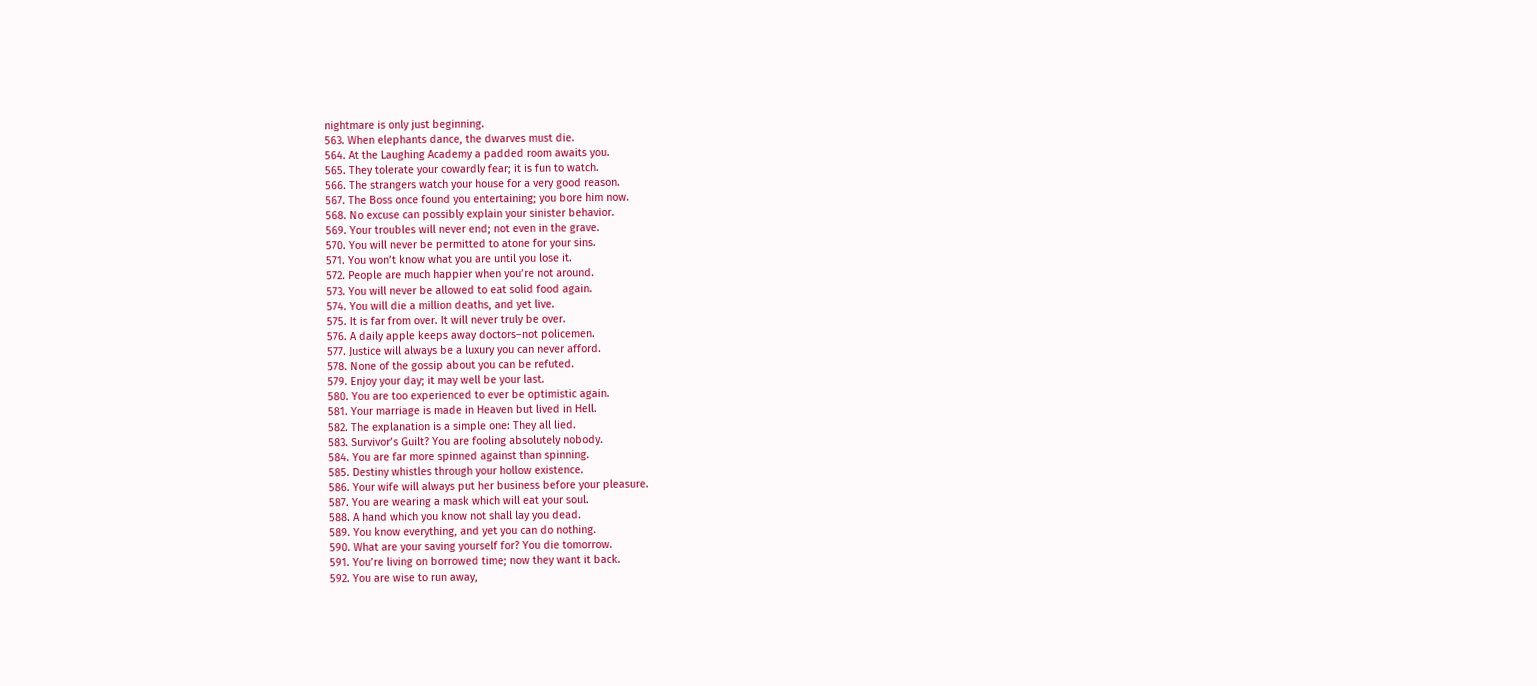nightmare is only just beginning.
563. When elephants dance, the dwarves must die.
564. At the Laughing Academy a padded room awaits you.
565. They tolerate your cowardly fear; it is fun to watch.
566. The strangers watch your house for a very good reason.
567. The Boss once found you entertaining; you bore him now.
568. No excuse can possibly explain your sinister behavior.
569. Your troubles will never end; not even in the grave.
570. You will never be permitted to atone for your sins.
571. You won’t know what you are until you lose it.
572. People are much happier when you’re not around.
573. You will never be allowed to eat solid food again.
574. You will die a million deaths, and yet live.
575. It is far from over. It will never truly be over.
576. A daily apple keeps away doctors–not policemen.
577. Justice will always be a luxury you can never afford.
578. None of the gossip about you can be refuted.
579. Enjoy your day; it may well be your last.
580. You are too experienced to ever be optimistic again.
581. Your marriage is made in Heaven but lived in Hell.
582. The explanation is a simple one: They all lied.
583. Survivor’s Guilt? You are fooling absolutely nobody.
584. You are far more spinned against than spinning.
585. Destiny whistles through your hollow existence.
586. Your wife will always put her business before your pleasure.
587. You are wearing a mask which will eat your soul.
588. A hand which you know not shall lay you dead.
589. You know everything, and yet you can do nothing.
590. What are your saving yourself for? You die tomorrow.
591. You’re living on borrowed time; now they want it back.
592. You are wise to run away,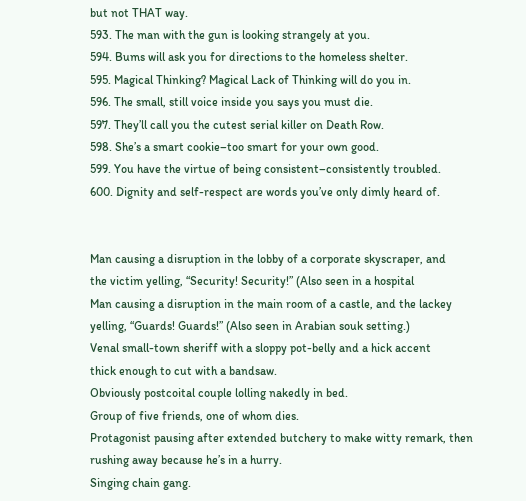but not THAT way.
593. The man with the gun is looking strangely at you.
594. Bums will ask you for directions to the homeless shelter.
595. Magical Thinking? Magical Lack of Thinking will do you in.
596. The small, still voice inside you says you must die.
597. They’ll call you the cutest serial killer on Death Row.
598. She’s a smart cookie–too smart for your own good.
599. You have the virtue of being consistent–consistently troubled.
600. Dignity and self-respect are words you’ve only dimly heard of.


Man causing a disruption in the lobby of a corporate skyscraper, and
the victim yelling, “Security! Security!” (Also seen in a hospital
Man causing a disruption in the main room of a castle, and the lackey
yelling, “Guards! Guards!” (Also seen in Arabian souk setting.)
Venal small-town sheriff with a sloppy pot-belly and a hick accent
thick enough to cut with a bandsaw.
Obviously postcoital couple lolling nakedly in bed.
Group of five friends, one of whom dies.
Protagonist pausing after extended butchery to make witty remark, then
rushing away because he’s in a hurry.
Singing chain gang.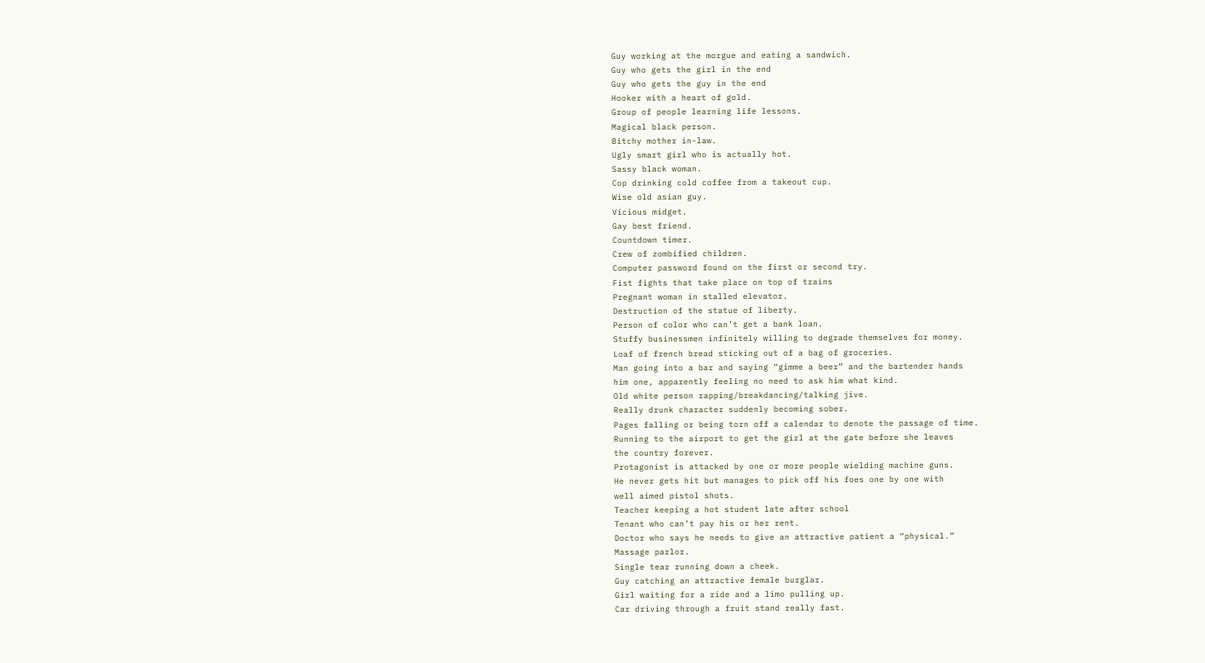Guy working at the morgue and eating a sandwich.
Guy who gets the girl in the end
Guy who gets the guy in the end
Hooker with a heart of gold.
Group of people learning life lessons.
Magical black person.
Bitchy mother in-law.
Ugly smart girl who is actually hot.
Sassy black woman.
Cop drinking cold coffee from a takeout cup.
Wise old asian guy.
Vicious midget.
Gay best friend.
Countdown timer.
Crew of zombified children.
Computer password found on the first or second try.
Fist fights that take place on top of trains
Pregnant woman in stalled elevator.
Destruction of the statue of liberty.
Person of color who can’t get a bank loan.
Stuffy businessmen infinitely willing to degrade themselves for money.
Loaf of french bread sticking out of a bag of groceries.
Man going into a bar and saying “gimme a beer” and the bartender hands
him one, apparently feeling no need to ask him what kind.
Old white person rapping/breakdancing/talking jive.
Really drunk character suddenly becoming sober.
Pages falling or being torn off a calendar to denote the passage of time.
Running to the airport to get the girl at the gate before she leaves
the country forever.
Protagonist is attacked by one or more people wielding machine guns.
He never gets hit but manages to pick off his foes one by one with
well aimed pistol shots.
Teacher keeping a hot student late after school
Tenant who can’t pay his or her rent.
Doctor who says he needs to give an attractive patient a “physical.”
Massage parlor.
Single tear running down a cheek.
Guy catching an attractive female burglar.
Girl waiting for a ride and a limo pulling up.
Car driving through a fruit stand really fast.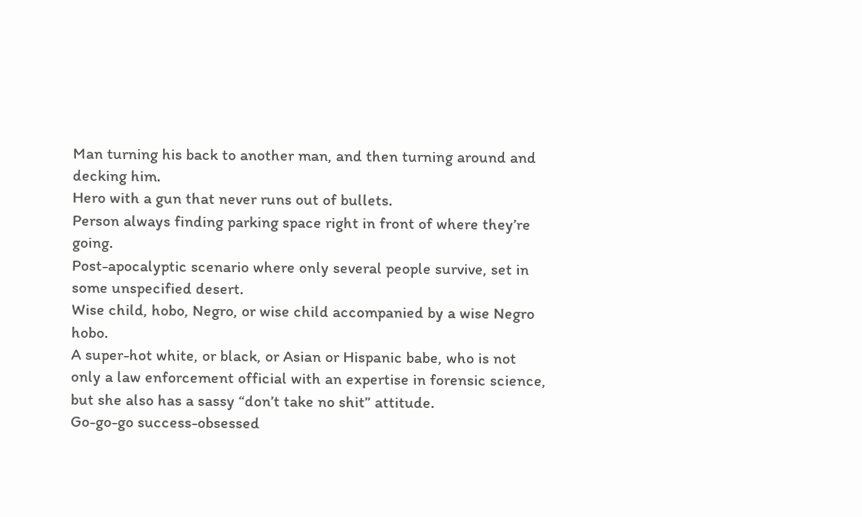Man turning his back to another man, and then turning around and decking him.
Hero with a gun that never runs out of bullets.
Person always finding parking space right in front of where they’re going.
Post-apocalyptic scenario where only several people survive, set in
some unspecified desert.
Wise child, hobo, Negro, or wise child accompanied by a wise Negro hobo.
A super-hot white, or black, or Asian or Hispanic babe, who is not
only a law enforcement official with an expertise in forensic science,
but she also has a sassy “don’t take no shit” attitude.
Go-go-go success-obsessed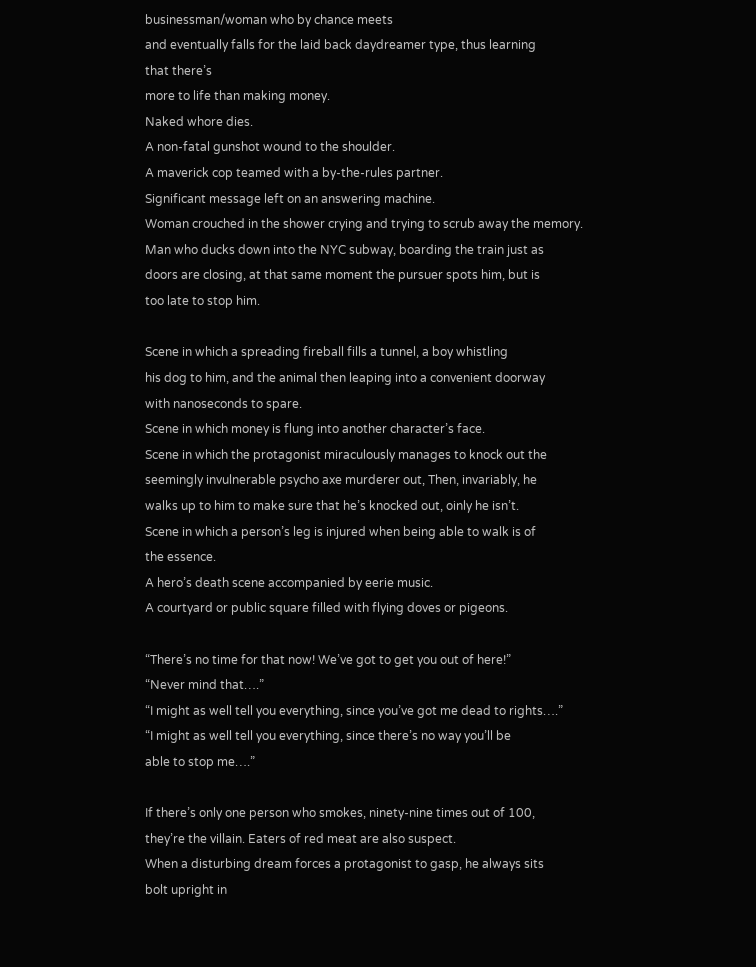businessman/woman who by chance meets
and eventually falls for the laid back daydreamer type, thus learning
that there’s
more to life than making money.
Naked whore dies.
A non-fatal gunshot wound to the shoulder.
A maverick cop teamed with a by-the-rules partner.
Significant message left on an answering machine.
Woman crouched in the shower crying and trying to scrub away the memory.
Man who ducks down into the NYC subway, boarding the train just as
doors are closing, at that same moment the pursuer spots him, but is
too late to stop him.

Scene in which a spreading fireball fills a tunnel, a boy whistling
his dog to him, and the animal then leaping into a convenient doorway
with nanoseconds to spare.
Scene in which money is flung into another character’s face.
Scene in which the protagonist miraculously manages to knock out the
seemingly invulnerable psycho axe murderer out, Then, invariably, he
walks up to him to make sure that he’s knocked out, oinly he isn’t.
Scene in which a person’s leg is injured when being able to walk is of
the essence.
A hero’s death scene accompanied by eerie music.
A courtyard or public square filled with flying doves or pigeons.

“There’s no time for that now! We’ve got to get you out of here!”
“Never mind that….”
“I might as well tell you everything, since you’ve got me dead to rights….”
“I might as well tell you everything, since there’s no way you’ll be
able to stop me….”

If there’s only one person who smokes, ninety-nine times out of 100,
they’re the villain. Eaters of red meat are also suspect.
When a disturbing dream forces a protagonist to gasp, he always sits
bolt upright in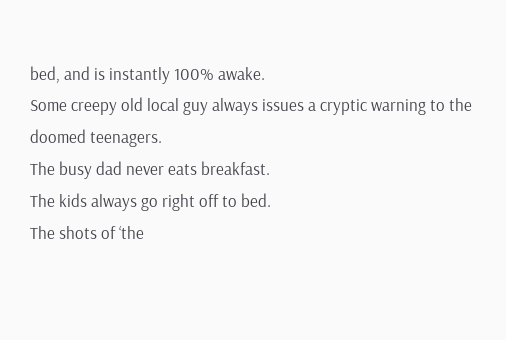bed, and is instantly 100% awake.
Some creepy old local guy always issues a cryptic warning to the
doomed teenagers.
The busy dad never eats breakfast.
The kids always go right off to bed.
The shots of ‘the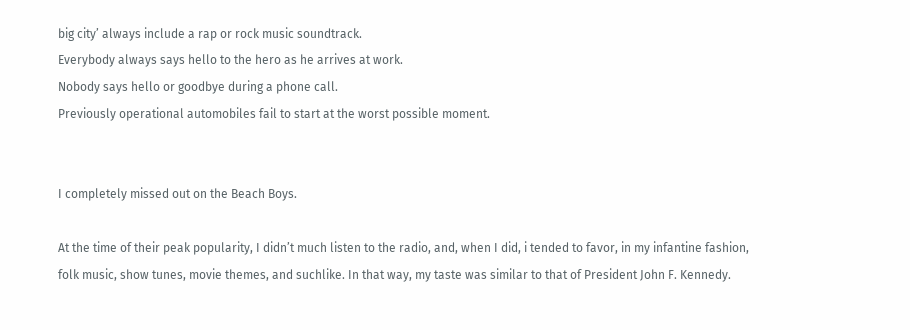big city’ always include a rap or rock music soundtrack.
Everybody always says hello to the hero as he arrives at work.
Nobody says hello or goodbye during a phone call.
Previously operational automobiles fail to start at the worst possible moment.


I completely missed out on the Beach Boys.

At the time of their peak popularity, I didn’t much listen to the radio, and, when I did, i tended to favor, in my infantine fashion, folk music, show tunes, movie themes, and suchlike. In that way, my taste was similar to that of President John F. Kennedy.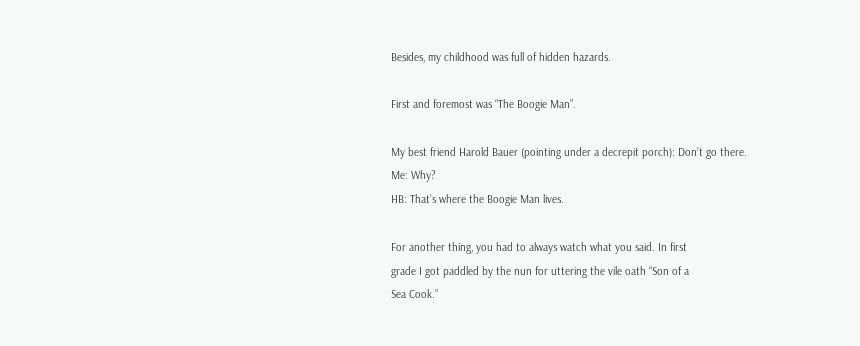Besides, my childhood was full of hidden hazards.

First and foremost was “The Boogie Man”.

My best friend Harold Bauer (pointing under a decrepit porch): Don’t go there.
Me: Why?
HB: That’s where the Boogie Man lives.

For another thing, you had to always watch what you said. In first
grade I got paddled by the nun for uttering the vile oath “Son of a
Sea Cook.”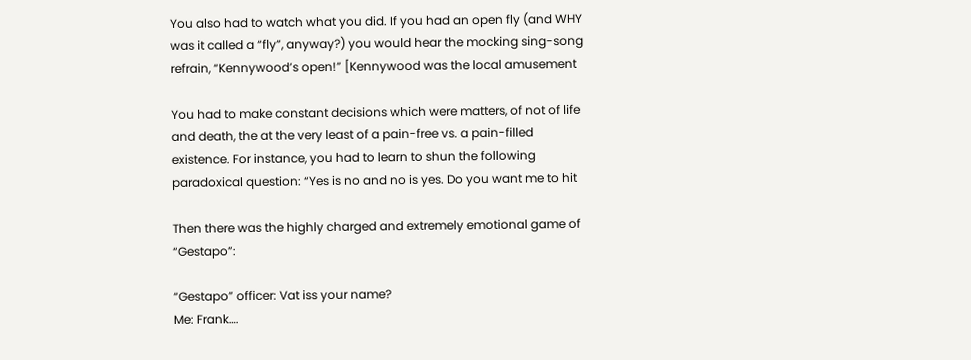You also had to watch what you did. If you had an open fly (and WHY
was it called a “fly”, anyway?) you would hear the mocking sing-song
refrain, “Kennywood’s open!” [Kennywood was the local amusement

You had to make constant decisions which were matters, of not of life
and death, the at the very least of a pain-free vs. a pain-filled
existence. For instance, you had to learn to shun the following
paradoxical question: “Yes is no and no is yes. Do you want me to hit

Then there was the highly charged and extremely emotional game of “Gestapo”:

“Gestapo” officer: Vat iss your name?
Me: Frank….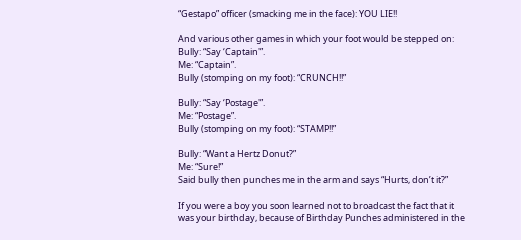“Gestapo” officer (smacking me in the face): YOU LIE!!

And various other games in which your foot would be stepped on:
Bully: “Say ‘Captain'”.
Me: “Captain”.
Bully (stomping on my foot): “CRUNCH!!”

Bully: “Say ‘Postage'”.
Me: “Postage”.
Bully (stomping on my foot): “STAMP!!”

Bully: “Want a Hertz Donut?”
Me: “Sure!”
Said bully then punches me in the arm and says “Hurts, don’t it?”

If you were a boy you soon learned not to broadcast the fact that it
was your birthday, because of Birthday Punches administered in the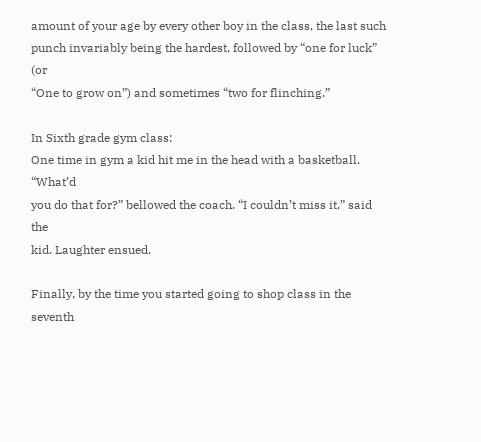amount of your age by every other boy in the class, the last such
punch invariably being the hardest, followed by “one for luck” (or
“One to grow on”) and sometimes “two for flinching.”

In Sixth grade gym class:
One time in gym a kid hit me in the head with a basketball. “What’d
you do that for?” bellowed the coach. “I couldn’t miss it,” said the
kid. Laughter ensued.

Finally, by the time you started going to shop class in the seventh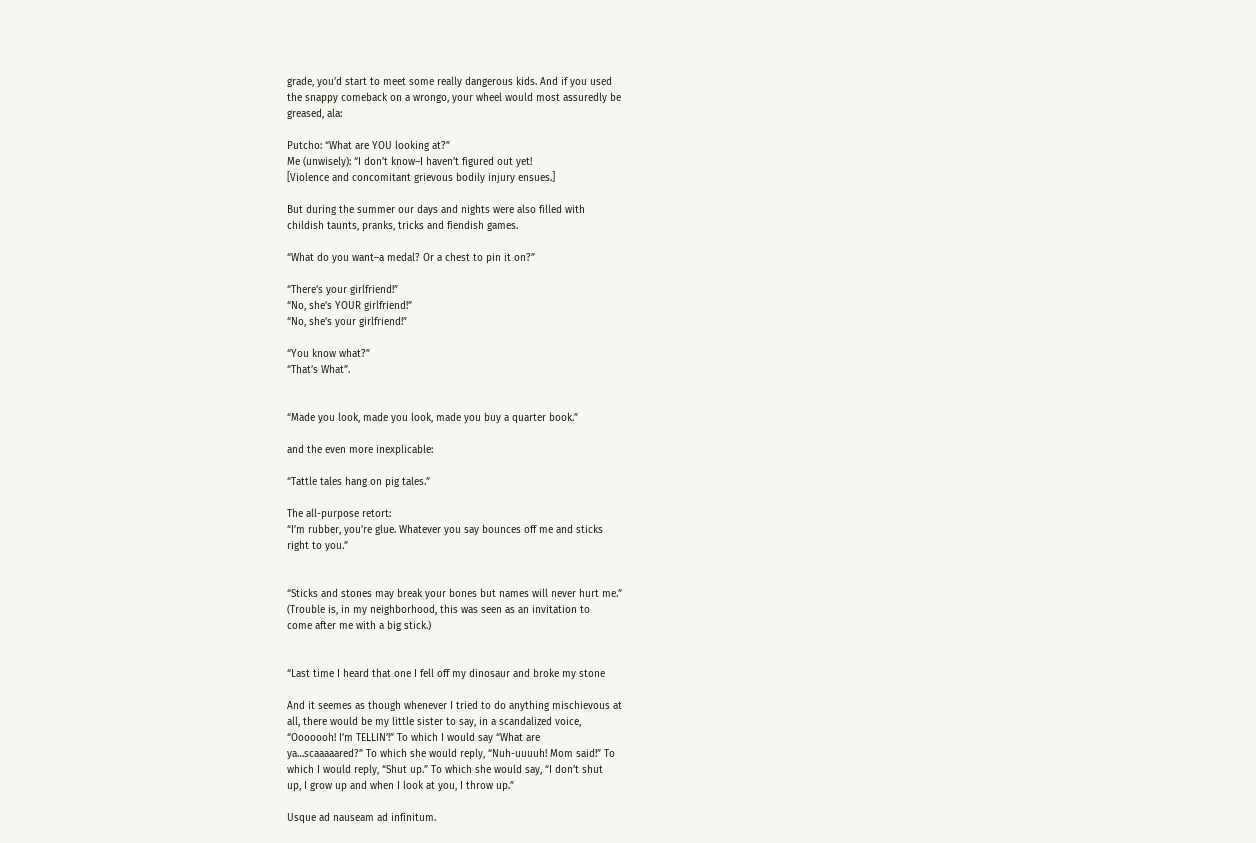grade, you’d start to meet some really dangerous kids. And if you used
the snappy comeback on a wrongo, your wheel would most assuredly be
greased, ala:

Putcho: “What are YOU looking at?”
Me (unwisely): “I don’t know–I haven’t figured out yet!
[Violence and concomitant grievous bodily injury ensues.]

But during the summer our days and nights were also filled with
childish taunts, pranks, tricks and fiendish games.

“What do you want–a medal? Or a chest to pin it on?”

“There’s your girlfriend!”
“No, she’s YOUR girlfriend!”
“No, she’s your girlfriend!”

“You know what?”
“That’s What”.


“Made you look, made you look, made you buy a quarter book.”

and the even more inexplicable:

“Tattle tales hang on pig tales.”

The all-purpose retort:
“I’m rubber, you’re glue. Whatever you say bounces off me and sticks
right to you.”


“Sticks and stones may break your bones but names will never hurt me.”
(Trouble is, in my neighborhood, this was seen as an invitation to
come after me with a big stick.)


“Last time I heard that one I fell off my dinosaur and broke my stone

And it seemes as though whenever I tried to do anything mischievous at
all, there would be my little sister to say, in a scandalized voice,
“Ooooooh! I’m TELLIN’!” To which I would say “What are
ya…scaaaaared?” To which she would reply, “Nuh-uuuuh! Mom said!” To
which I would reply, “Shut up.” To which she would say, “I don’t shut
up, I grow up and when I look at you, I throw up.”

Usque ad nauseam ad infinitum.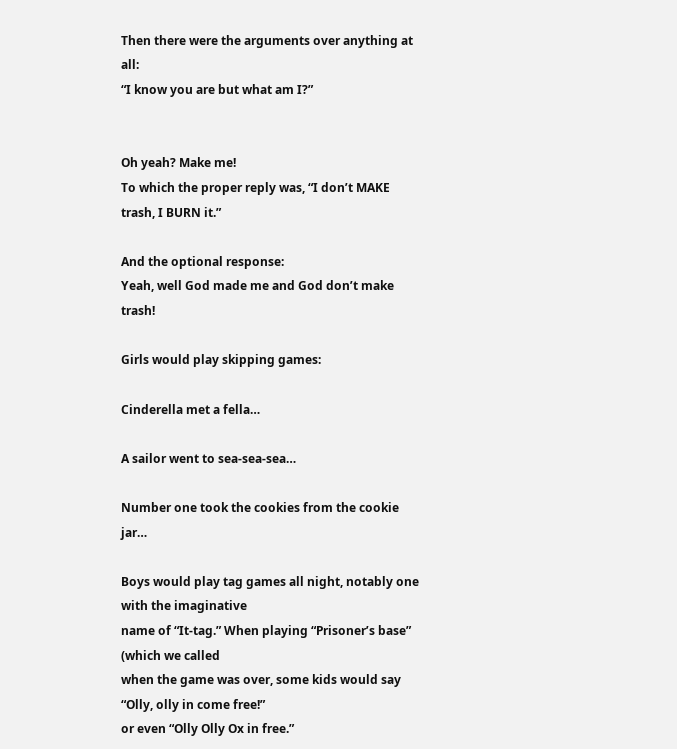Then there were the arguments over anything at all:
“I know you are but what am I?”


Oh yeah? Make me!
To which the proper reply was, “I don’t MAKE trash, I BURN it.”

And the optional response:
Yeah, well God made me and God don’t make trash!

Girls would play skipping games:

Cinderella met a fella…

A sailor went to sea-sea-sea…

Number one took the cookies from the cookie jar…

Boys would play tag games all night, notably one with the imaginative
name of “It-tag.” When playing “Prisoner’s base” (which we called
when the game was over, some kids would say “Olly, olly in come free!”
or even “Olly Olly Ox in free.”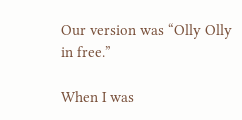Our version was “Olly Olly in free.”

When I was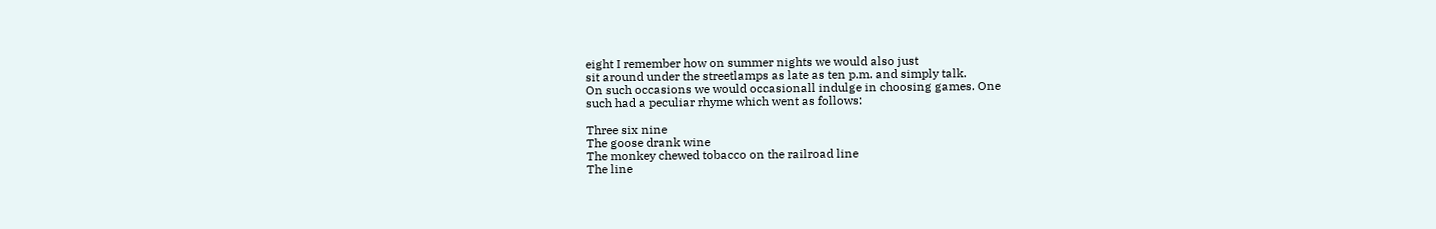eight I remember how on summer nights we would also just
sit around under the streetlamps as late as ten p.m. and simply talk.
On such occasions we would occasionall indulge in choosing games. One
such had a peculiar rhyme which went as follows:

Three six nine
The goose drank wine
The monkey chewed tobacco on the railroad line
The line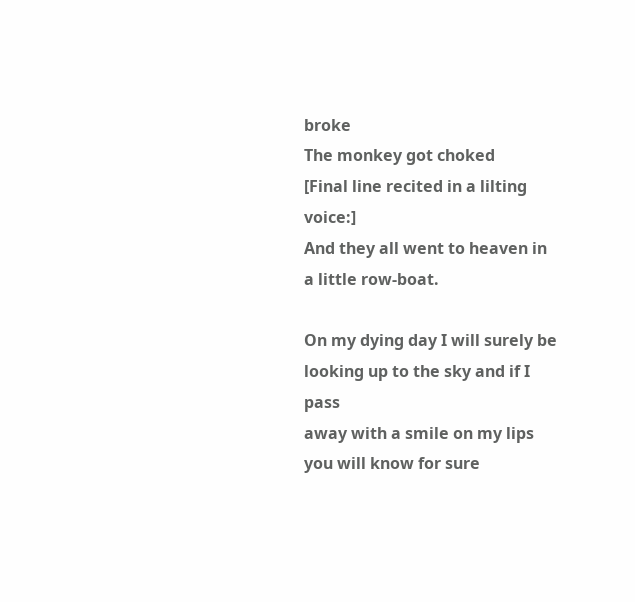broke
The monkey got choked
[Final line recited in a lilting voice:]
And they all went to heaven in a little row-boat.

On my dying day I will surely be looking up to the sky and if I pass
away with a smile on my lips you will know for sure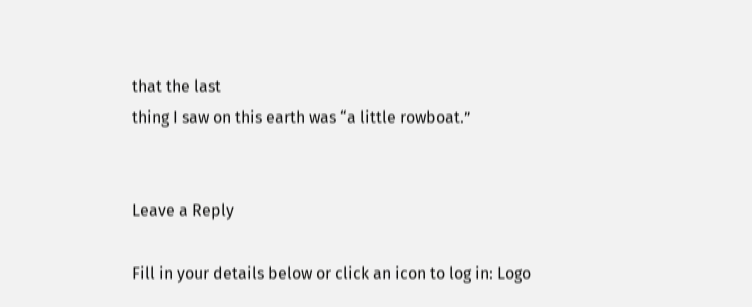that the last
thing I saw on this earth was “a little rowboat.”


Leave a Reply

Fill in your details below or click an icon to log in: Logo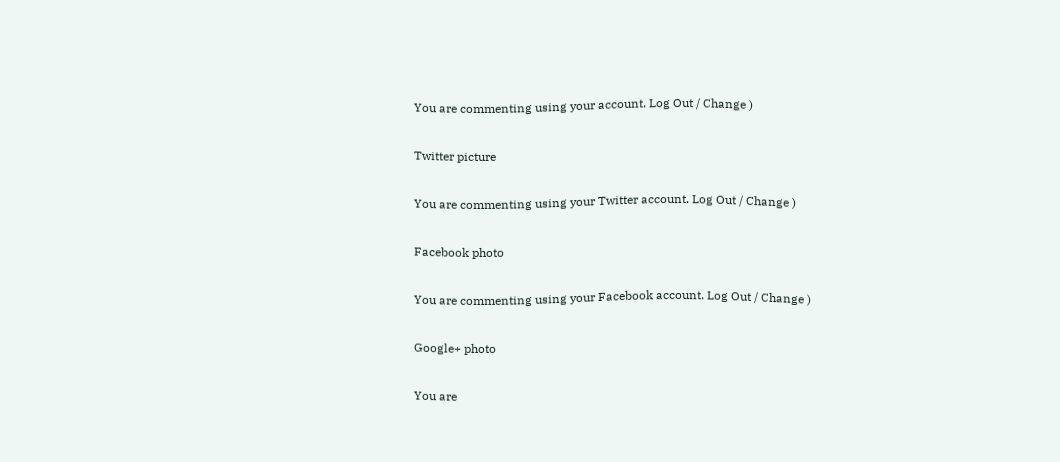You are commenting using your account. Log Out / Change )

Twitter picture

You are commenting using your Twitter account. Log Out / Change )

Facebook photo

You are commenting using your Facebook account. Log Out / Change )

Google+ photo

You are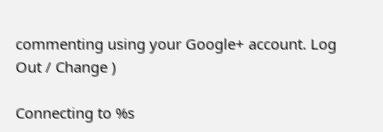commenting using your Google+ account. Log Out / Change )

Connecting to %s